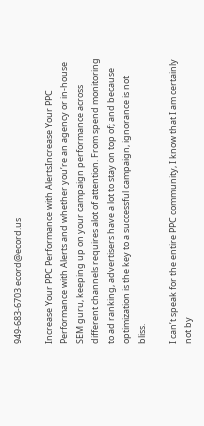949-683-6703 ecord@ecord.us

Increase Your PPC Performance with AlertsIncrease Your PPC Performance with Alerts and whether you’re an agency or in-house SEM guru, keeping up on your campaign performance across different channels requires alot of attention. From spend monitoring to ad ranking, advertisers have a lot to stay on top of; and because optimization is the key to a successful campaign, ignorance is not bliss.

I can’t speak for the entire PPC community, I know that I am certainly not by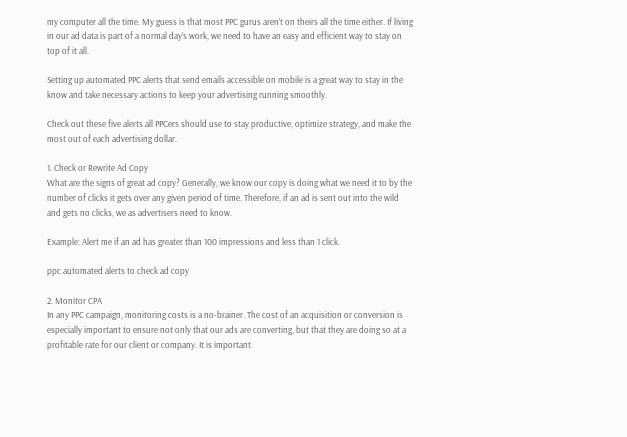my computer all the time. My guess is that most PPC gurus aren’t on theirs all the time either. If living in our ad data is part of a normal day’s work, we need to have an easy and efficient way to stay on top of it all.

Setting up automated PPC alerts that send emails accessible on mobile is a great way to stay in the know and take necessary actions to keep your advertising running smoothly.

Check out these five alerts all PPCers should use to stay productive, optimize strategy, and make the most out of each advertising dollar.

1. Check or Rewrite Ad Copy
What are the signs of great ad copy? Generally, we know our copy is doing what we need it to by the number of clicks it gets over any given period of time. Therefore, if an ad is sent out into the wild and gets no clicks, we as advertisers need to know.

Example: Alert me if an ad has greater than 100 impressions and less than 1 click.

ppc automated alerts to check ad copy

2. Monitor CPA
In any PPC campaign, monitoring costs is a no-brainer. The cost of an acquisition or conversion is especially important to ensure not only that our ads are converting, but that they are doing so at a profitable rate for our client or company. It is important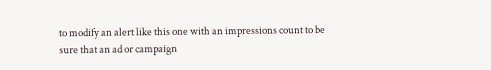to modify an alert like this one with an impressions count to be sure that an ad or campaign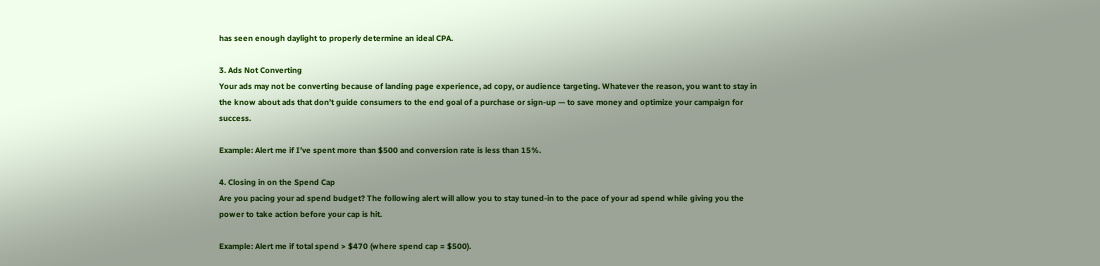has seen enough daylight to properly determine an ideal CPA.

3. Ads Not Converting
Your ads may not be converting because of landing page experience, ad copy, or audience targeting. Whatever the reason, you want to stay in the know about ads that don’t guide consumers to the end goal of a purchase or sign-up — to save money and optimize your campaign for success.

Example: Alert me if I’ve spent more than $500 and conversion rate is less than 15%.

4. Closing in on the Spend Cap
Are you pacing your ad spend budget? The following alert will allow you to stay tuned-in to the pace of your ad spend while giving you the power to take action before your cap is hit.

Example: Alert me if total spend > $470 (where spend cap = $500).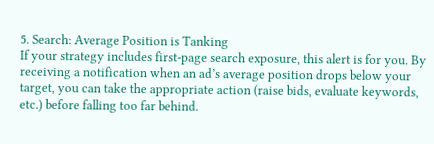5. Search: Average Position is Tanking
If your strategy includes first-page search exposure, this alert is for you. By receiving a notification when an ad’s average position drops below your target, you can take the appropriate action (raise bids, evaluate keywords, etc.) before falling too far behind.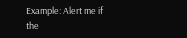Example: Alert me if the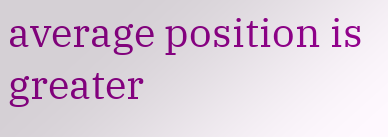average position is greater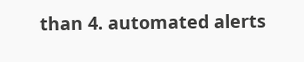than 4. automated alerts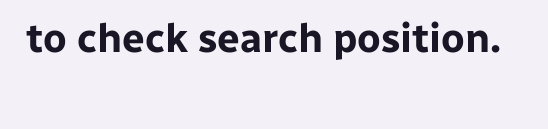to check search position.